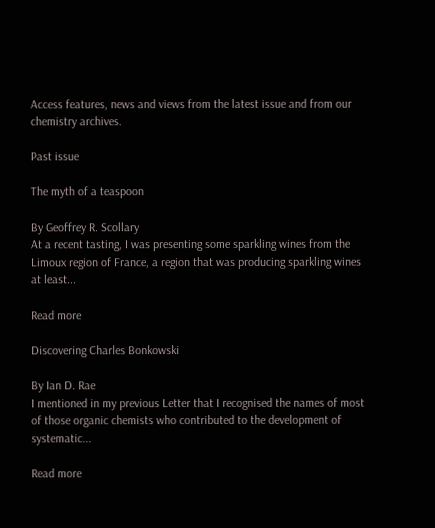Access features, news and views from the latest issue and from our chemistry archives.

Past issue

The myth of a teaspoon

By Geoffrey R. Scollary
At a recent tasting, I was presenting some sparkling wines from the Limoux region of France, a region that was producing sparkling wines at least...

Read more

Discovering Charles Bonkowski

By Ian D. Rae
I mentioned in my previous Letter that I recognised the names of most of those organic chemists who contributed to the development of systematic...

Read more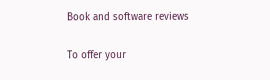Book and software reviews

To offer your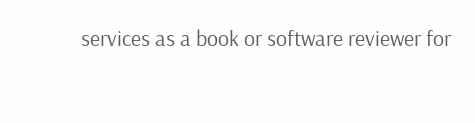services as a book or software reviewer for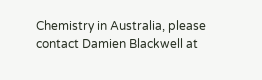Chemistry in Australia, please contact Damien Blackwell at